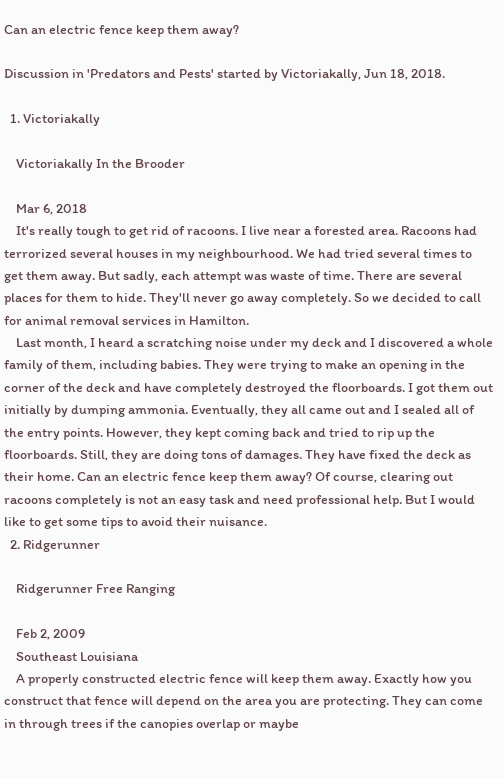Can an electric fence keep them away?

Discussion in 'Predators and Pests' started by Victoriakally, Jun 18, 2018.

  1. Victoriakally

    Victoriakally In the Brooder

    Mar 6, 2018
    It's really tough to get rid of racoons. I live near a forested area. Racoons had terrorized several houses in my neighbourhood. We had tried several times to get them away. But sadly, each attempt was waste of time. There are several places for them to hide. They'll never go away completely. So we decided to call for animal removal services in Hamilton.
    Last month, I heard a scratching noise under my deck and I discovered a whole family of them, including babies. They were trying to make an opening in the corner of the deck and have completely destroyed the floorboards. I got them out initially by dumping ammonia. Eventually, they all came out and I sealed all of the entry points. However, they kept coming back and tried to rip up the floorboards. Still, they are doing tons of damages. They have fixed the deck as their home. Can an electric fence keep them away? Of course, clearing out racoons completely is not an easy task and need professional help. But I would like to get some tips to avoid their nuisance.
  2. Ridgerunner

    Ridgerunner Free Ranging

    Feb 2, 2009
    Southeast Louisiana
    A properly constructed electric fence will keep them away. Exactly how you construct that fence will depend on the area you are protecting. They can come in through trees if the canopies overlap or maybe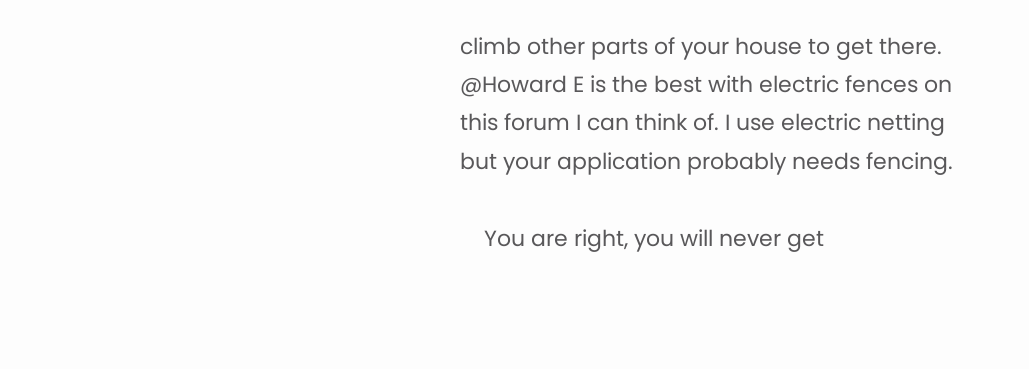climb other parts of your house to get there. @Howard E is the best with electric fences on this forum I can think of. I use electric netting but your application probably needs fencing.

    You are right, you will never get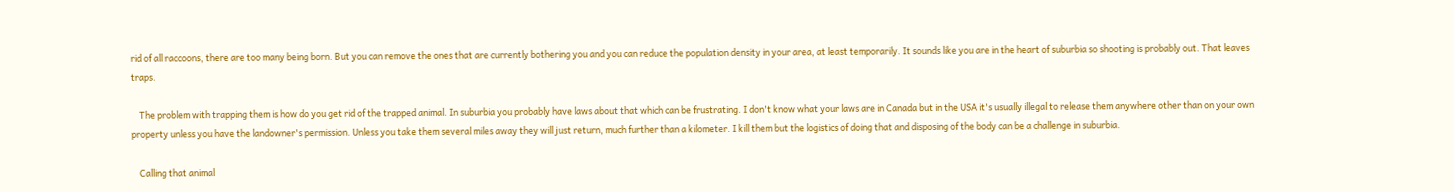rid of all raccoons, there are too many being born. But you can remove the ones that are currently bothering you and you can reduce the population density in your area, at least temporarily. It sounds like you are in the heart of suburbia so shooting is probably out. That leaves traps.

    The problem with trapping them is how do you get rid of the trapped animal. In suburbia you probably have laws about that which can be frustrating. I don't know what your laws are in Canada but in the USA it's usually illegal to release them anywhere other than on your own property unless you have the landowner's permission. Unless you take them several miles away they will just return, much further than a kilometer. I kill them but the logistics of doing that and disposing of the body can be a challenge in suburbia.

    Calling that animal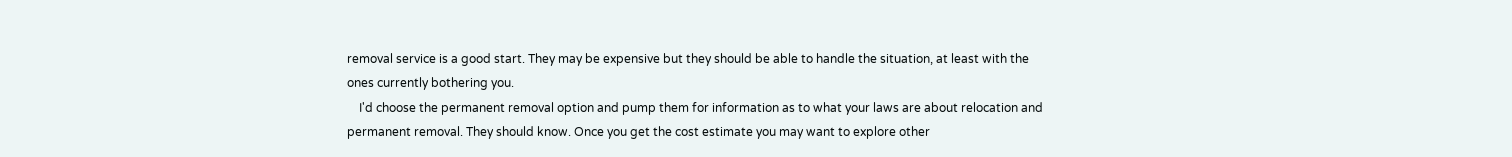removal service is a good start. They may be expensive but they should be able to handle the situation, at least with the ones currently bothering you.
    I'd choose the permanent removal option and pump them for information as to what your laws are about relocation and permanent removal. They should know. Once you get the cost estimate you may want to explore other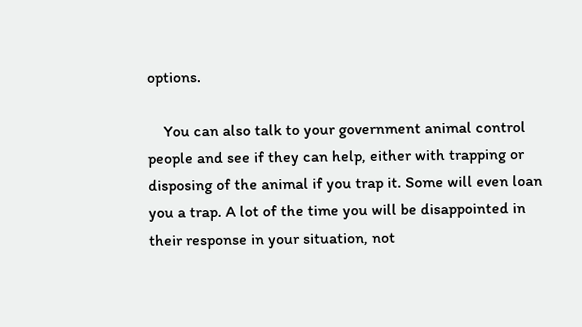options.

    You can also talk to your government animal control people and see if they can help, either with trapping or disposing of the animal if you trap it. Some will even loan you a trap. A lot of the time you will be disappointed in their response in your situation, not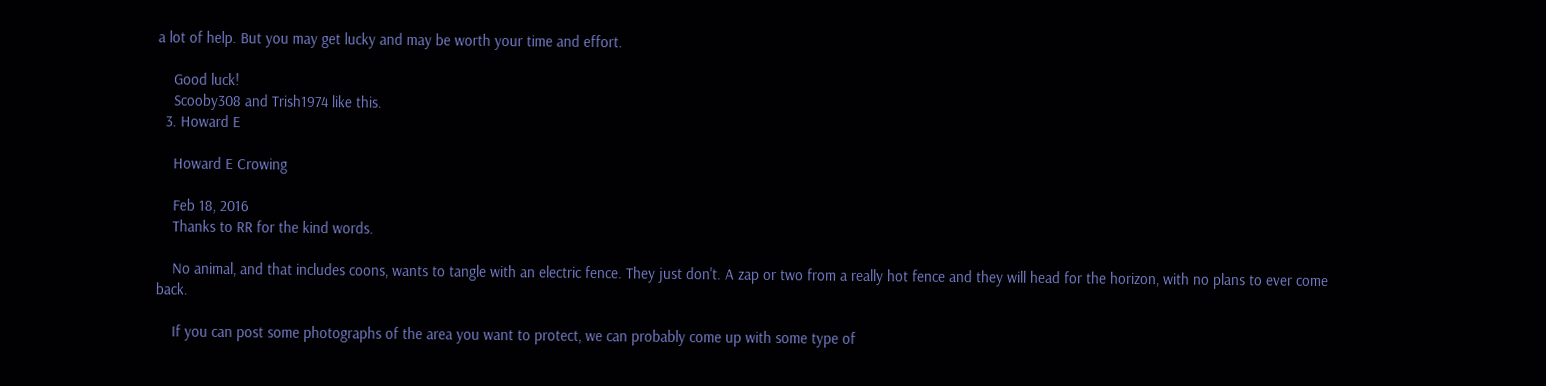a lot of help. But you may get lucky and may be worth your time and effort.

    Good luck!
    Scooby308 and Trish1974 like this.
  3. Howard E

    Howard E Crowing

    Feb 18, 2016
    Thanks to RR for the kind words.

    No animal, and that includes coons, wants to tangle with an electric fence. They just don't. A zap or two from a really hot fence and they will head for the horizon, with no plans to ever come back.

    If you can post some photographs of the area you want to protect, we can probably come up with some type of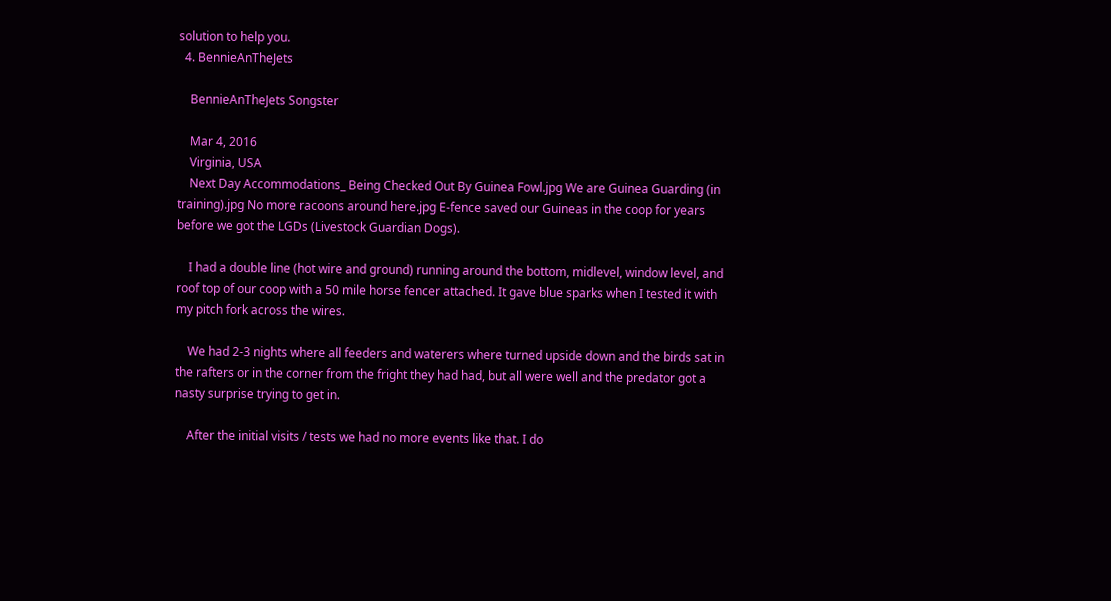solution to help you.
  4. BennieAnTheJets

    BennieAnTheJets Songster

    Mar 4, 2016
    Virginia, USA
    Next Day Accommodations_ Being Checked Out By Guinea Fowl.jpg We are Guinea Guarding (in training).jpg No more racoons around here.jpg E-fence saved our Guineas in the coop for years before we got the LGDs (Livestock Guardian Dogs).

    I had a double line (hot wire and ground) running around the bottom, midlevel, window level, and roof top of our coop with a 50 mile horse fencer attached. It gave blue sparks when I tested it with my pitch fork across the wires.

    We had 2-3 nights where all feeders and waterers where turned upside down and the birds sat in the rafters or in the corner from the fright they had had, but all were well and the predator got a nasty surprise trying to get in.

    After the initial visits / tests we had no more events like that. I do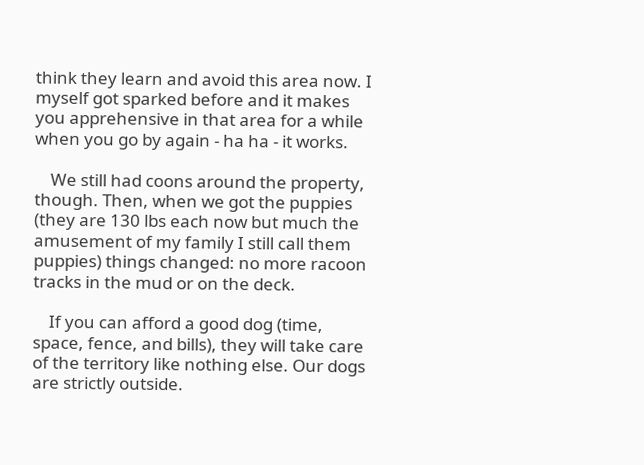think they learn and avoid this area now. I myself got sparked before and it makes you apprehensive in that area for a while when you go by again - ha ha - it works.

    We still had coons around the property, though. Then, when we got the puppies (they are 130 lbs each now but much the amusement of my family I still call them puppies) things changed: no more racoon tracks in the mud or on the deck.

    If you can afford a good dog (time, space, fence, and bills), they will take care of the territory like nothing else. Our dogs are strictly outside.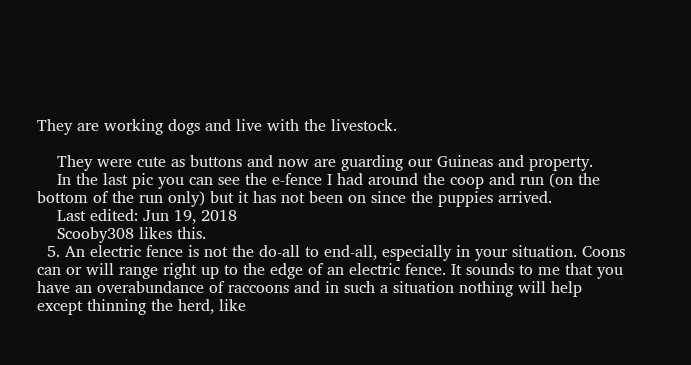They are working dogs and live with the livestock.

    They were cute as buttons and now are guarding our Guineas and property.
    In the last pic you can see the e-fence I had around the coop and run (on the bottom of the run only) but it has not been on since the puppies arrived.
    Last edited: Jun 19, 2018
    Scooby308 likes this.
  5. An electric fence is not the do-all to end-all, especially in your situation. Coons can or will range right up to the edge of an electric fence. It sounds to me that you have an overabundance of raccoons and in such a situation nothing will help except thinning the herd, like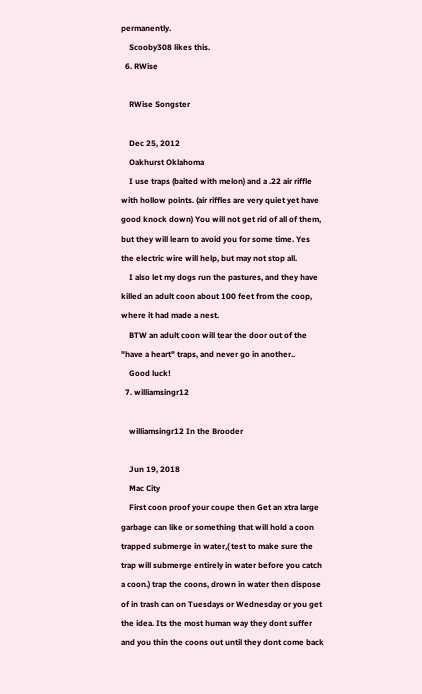permanently.
    Scooby308 likes this.
  6. RWise

    RWise Songster

    Dec 25, 2012
    Oakhurst Oklahoma
    I use traps (baited with melon) and a .22 air riffle with hollow points. (air riffles are very quiet yet have good knock down) You will not get rid of all of them, but they will learn to avoid you for some time. Yes the electric wire will help, but may not stop all.
    I also let my dogs run the pastures, and they have killed an adult coon about 100 feet from the coop, where it had made a nest.
    BTW an adult coon will tear the door out of the "have a heart" traps, and never go in another..
    Good luck!
  7. williamsingr12

    williamsingr12 In the Brooder

    Jun 19, 2018
    Mac City
    First coon proof your coupe then Get an xtra large garbage can like or something that will hold a coon trapped submerge in water,( test to make sure the trap will submerge entirely in water before you catch a coon.) trap the coons, drown in water then dispose of in trash can on Tuesdays or Wednesday or you get the idea. Its the most human way they dont suffer and you thin the coons out until they dont come back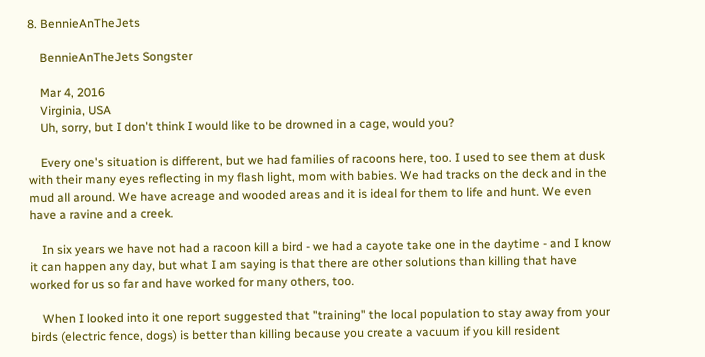8. BennieAnTheJets

    BennieAnTheJets Songster

    Mar 4, 2016
    Virginia, USA
    Uh, sorry, but I don't think I would like to be drowned in a cage, would you?

    Every one's situation is different, but we had families of racoons here, too. I used to see them at dusk with their many eyes reflecting in my flash light, mom with babies. We had tracks on the deck and in the mud all around. We have acreage and wooded areas and it is ideal for them to life and hunt. We even have a ravine and a creek.

    In six years we have not had a racoon kill a bird - we had a cayote take one in the daytime - and I know it can happen any day, but what I am saying is that there are other solutions than killing that have worked for us so far and have worked for many others, too.

    When I looked into it one report suggested that "training" the local population to stay away from your birds (electric fence, dogs) is better than killing because you create a vacuum if you kill resident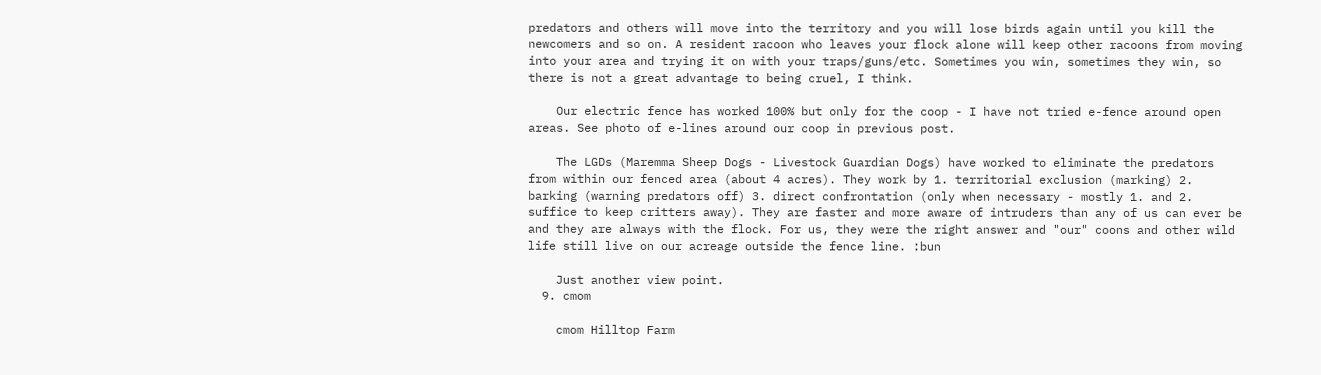predators and others will move into the territory and you will lose birds again until you kill the newcomers and so on. A resident racoon who leaves your flock alone will keep other racoons from moving into your area and trying it on with your traps/guns/etc. Sometimes you win, sometimes they win, so there is not a great advantage to being cruel, I think.

    Our electric fence has worked 100% but only for the coop - I have not tried e-fence around open areas. See photo of e-lines around our coop in previous post.

    The LGDs (Maremma Sheep Dogs - Livestock Guardian Dogs) have worked to eliminate the predators from within our fenced area (about 4 acres). They work by 1. territorial exclusion (marking) 2. barking (warning predators off) 3. direct confrontation (only when necessary - mostly 1. and 2. suffice to keep critters away). They are faster and more aware of intruders than any of us can ever be and they are always with the flock. For us, they were the right answer and "our" coons and other wild life still live on our acreage outside the fence line. :bun

    Just another view point.
  9. cmom

    cmom Hilltop Farm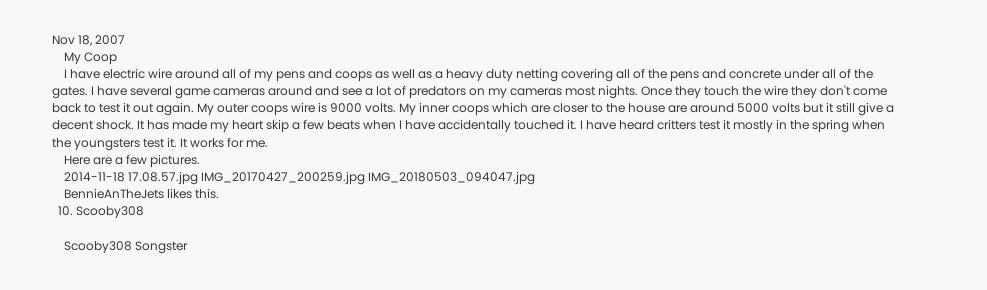Nov 18, 2007
    My Coop
    I have electric wire around all of my pens and coops as well as a heavy duty netting covering all of the pens and concrete under all of the gates. I have several game cameras around and see a lot of predators on my cameras most nights. Once they touch the wire they don't come back to test it out again. My outer coops wire is 9000 volts. My inner coops which are closer to the house are around 5000 volts but it still give a decent shock. It has made my heart skip a few beats when I have accidentally touched it. I have heard critters test it mostly in the spring when the youngsters test it. It works for me.
    Here are a few pictures.
    2014-11-18 17.08.57.jpg IMG_20170427_200259.jpg IMG_20180503_094047.jpg
    BennieAnTheJets likes this.
  10. Scooby308

    Scooby308 Songster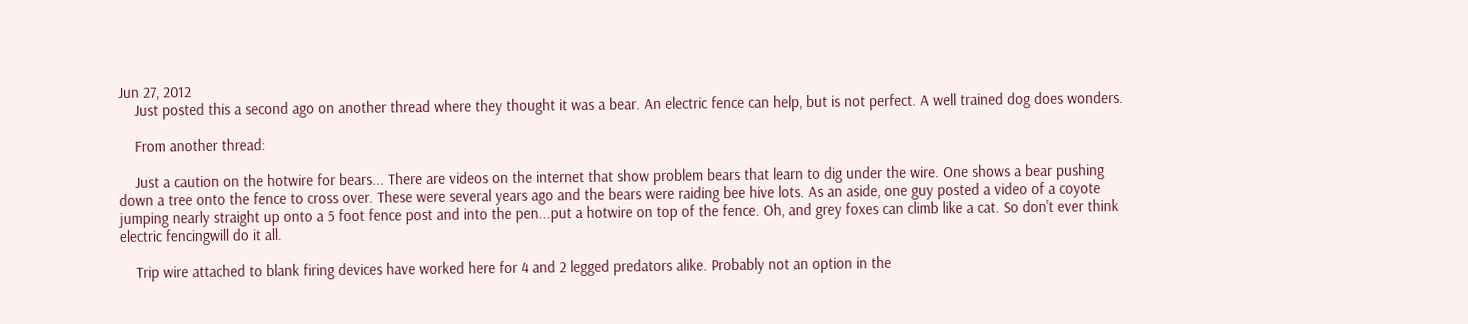Jun 27, 2012
    Just posted this a second ago on another thread where they thought it was a bear. An electric fence can help, but is not perfect. A well trained dog does wonders.

    From another thread:

    Just a caution on the hotwire for bears... There are videos on the internet that show problem bears that learn to dig under the wire. One shows a bear pushing down a tree onto the fence to cross over. These were several years ago and the bears were raiding bee hive lots. As an aside, one guy posted a video of a coyote jumping nearly straight up onto a 5 foot fence post and into the pen...put a hotwire on top of the fence. Oh, and grey foxes can climb like a cat. So don't ever think electric fencingwill do it all.

    Trip wire attached to blank firing devices have worked here for 4 and 2 legged predators alike. Probably not an option in the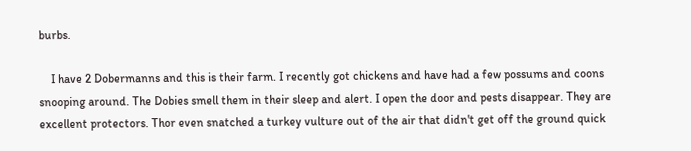burbs.

    I have 2 Dobermanns and this is their farm. I recently got chickens and have had a few possums and coons snooping around. The Dobies smell them in their sleep and alert. I open the door and pests disappear. They are excellent protectors. Thor even snatched a turkey vulture out of the air that didn't get off the ground quick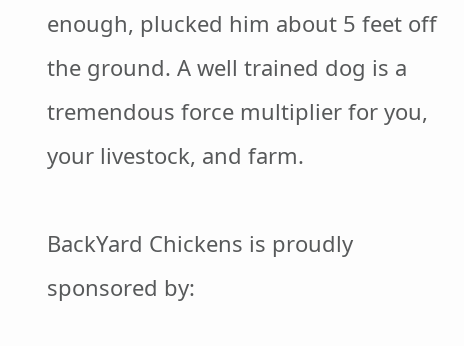enough, plucked him about 5 feet off the ground. A well trained dog is a tremendous force multiplier for you, your livestock, and farm.

BackYard Chickens is proudly sponsored by: